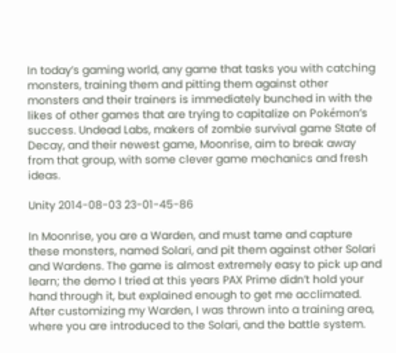In today’s gaming world, any game that tasks you with catching monsters, training them and pitting them against other monsters and their trainers is immediately bunched in with the likes of other games that are trying to capitalize on Pokémon‘s success. Undead Labs, makers of zombie survival game State of Decay, and their newest game, Moonrise, aim to break away from that group, with some clever game mechanics and fresh ideas.

Unity 2014-08-03 23-01-45-86

In Moonrise, you are a Warden, and must tame and capture these monsters, named Solari, and pit them against other Solari and Wardens. The game is almost extremely easy to pick up and learn; the demo I tried at this years PAX Prime didn’t hold your hand through it, but explained enough to get me acclimated. After customizing my Warden, I was thrown into a training area, where you are introduced to the Solari, and the battle system.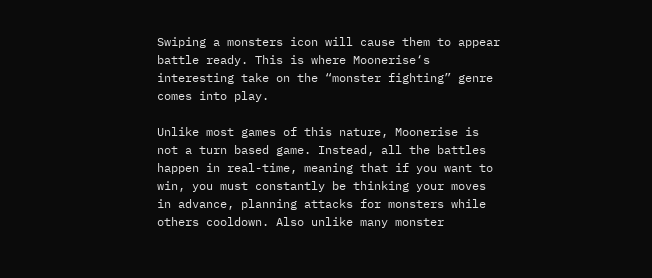Swiping a monsters icon will cause them to appear battle ready. This is where Moonerise‘s interesting take on the “monster fighting” genre comes into play.

Unlike most games of this nature, Moonerise is not a turn based game. Instead, all the battles happen in real-time, meaning that if you want to win, you must constantly be thinking your moves in advance, planning attacks for monsters while others cooldown. Also unlike many monster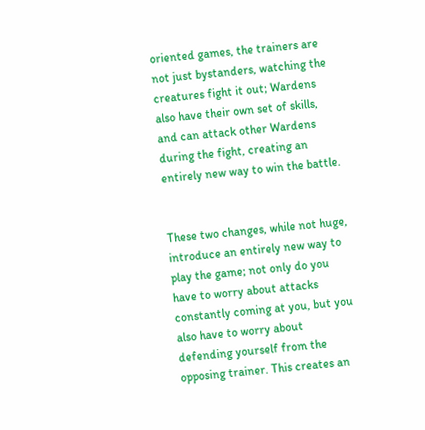oriented games, the trainers are not just bystanders, watching the creatures fight it out; Wardens also have their own set of skills, and can attack other Wardens during the fight, creating an entirely new way to win the battle.


These two changes, while not huge, introduce an entirely new way to play the game; not only do you have to worry about attacks constantly coming at you, but you also have to worry about defending yourself from the opposing trainer. This creates an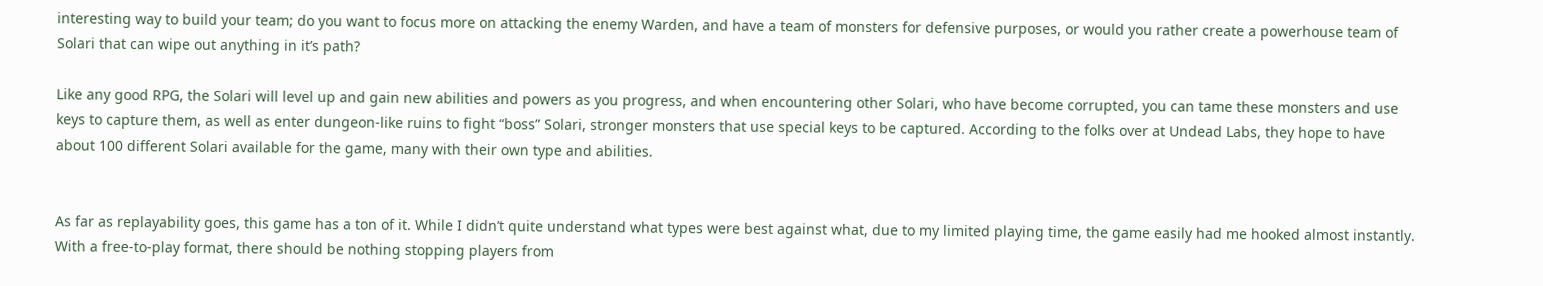interesting way to build your team; do you want to focus more on attacking the enemy Warden, and have a team of monsters for defensive purposes, or would you rather create a powerhouse team of Solari that can wipe out anything in it’s path?

Like any good RPG, the Solari will level up and gain new abilities and powers as you progress, and when encountering other Solari, who have become corrupted, you can tame these monsters and use keys to capture them, as well as enter dungeon-like ruins to fight “boss” Solari, stronger monsters that use special keys to be captured. According to the folks over at Undead Labs, they hope to have about 100 different Solari available for the game, many with their own type and abilities.


As far as replayability goes, this game has a ton of it. While I didn’t quite understand what types were best against what, due to my limited playing time, the game easily had me hooked almost instantly. With a free-to-play format, there should be nothing stopping players from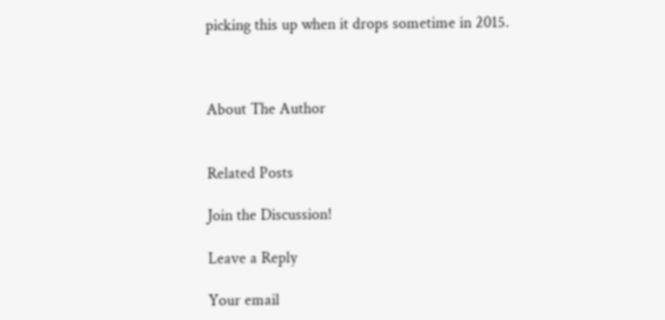picking this up when it drops sometime in 2015.



About The Author


Related Posts

Join the Discussion!

Leave a Reply

Your email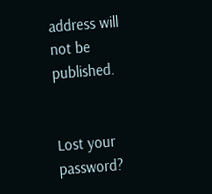address will not be published.


Lost your password?